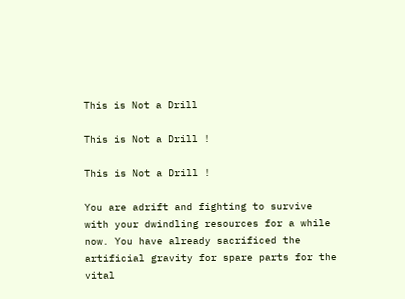This is Not a Drill

This is Not a Drill !

This is Not a Drill !

You are adrift and fighting to survive with your dwindling resources for a while now. You have already sacrificed the artificial gravity for spare parts for the vital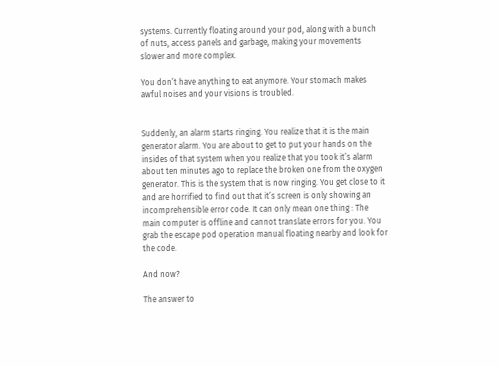systems. Currently floating around your pod, along with a bunch of nuts, access panels and garbage, making your movements slower and more complex.

You don’t have anything to eat anymore. Your stomach makes awful noises and your visions is troubled.


Suddenly, an alarm starts ringing. You realize that it is the main generator alarm. You are about to get to put your hands on the insides of that system when you realize that you took it’s alarm about ten minutes ago to replace the broken one from the oxygen generator. This is the system that is now ringing. You get close to it and are horrified to find out that it’s screen is only showing an incomprehensible error code. It can only mean one thing : The main computer is offline and cannot translate errors for you. You grab the escape pod operation manual floating nearby and look for the code.

And now?

The answer to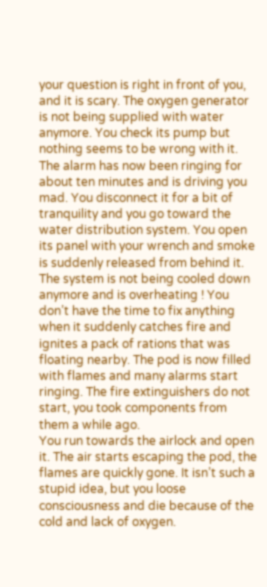your question is right in front of you, and it is scary. The oxygen generator is not being supplied with water anymore. You check its pump but nothing seems to be wrong with it. The alarm has now been ringing for about ten minutes and is driving you mad. You disconnect it for a bit of tranquility and you go toward the water distribution system. You open its panel with your wrench and smoke is suddenly released from behind it. The system is not being cooled down anymore and is overheating ! You don’t have the time to fix anything when it suddenly catches fire and ignites a pack of rations that was floating nearby. The pod is now filled with flames and many alarms start ringing. The fire extinguishers do not start, you took components from them a while ago.
You run towards the airlock and open it. The air starts escaping the pod, the flames are quickly gone. It isn’t such a stupid idea, but you loose consciousness and die because of the cold and lack of oxygen.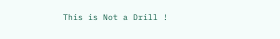This is Not a Drill !